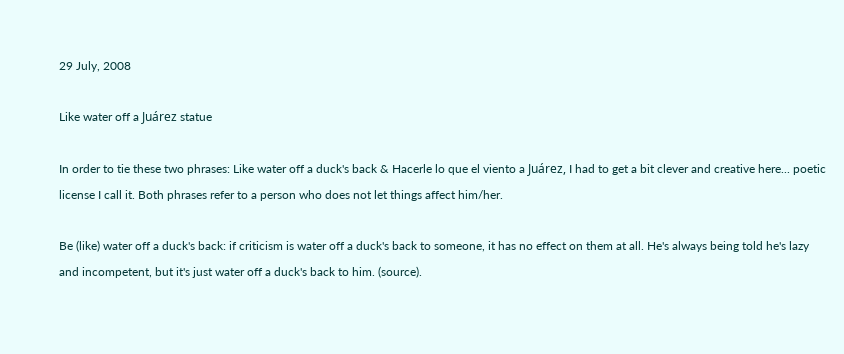29 July, 2008

Like water off a Juárez statue

In order to tie these two phrases: Like water off a duck's back & Hacerle lo que el viento a Juárez, I had to get a bit clever and creative here... poetic license I call it. Both phrases refer to a person who does not let things affect him/her.

Be (like) water off a duck's back: if criticism is water off a duck's back to someone, it has no effect on them at all. He's always being told he's lazy and incompetent, but it's just water off a duck's back to him. (source).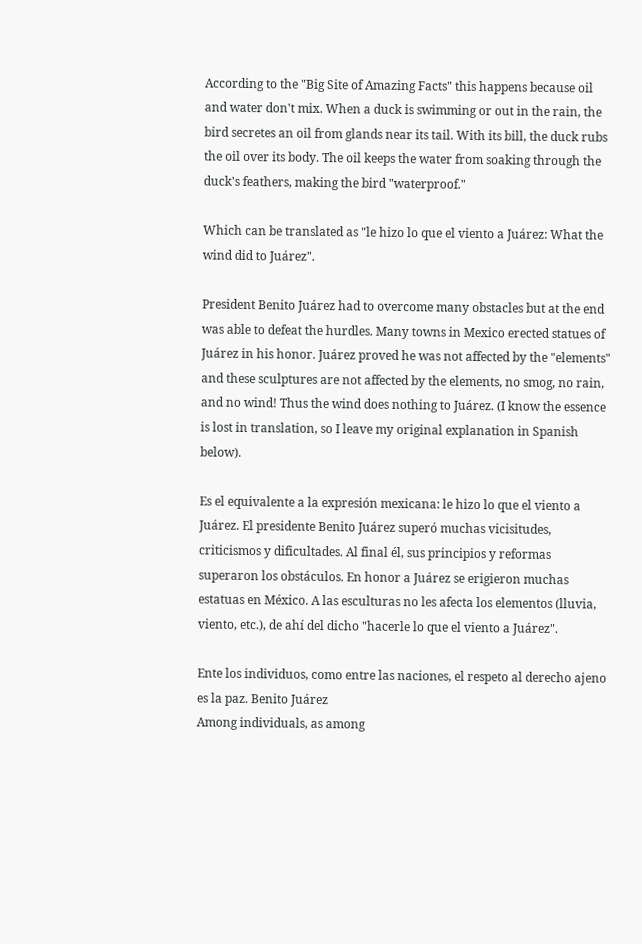According to the "Big Site of Amazing Facts" this happens because oil and water don't mix. When a duck is swimming or out in the rain, the bird secretes an oil from glands near its tail. With its bill, the duck rubs the oil over its body. The oil keeps the water from soaking through the duck's feathers, making the bird "waterproof."

Which can be translated as "le hizo lo que el viento a Juárez: What the wind did to Juárez".

President Benito Juárez had to overcome many obstacles but at the end was able to defeat the hurdles. Many towns in Mexico erected statues of Juárez in his honor. Juárez proved he was not affected by the "elements" and these sculptures are not affected by the elements, no smog, no rain, and no wind! Thus the wind does nothing to Juárez. (I know the essence is lost in translation, so I leave my original explanation in Spanish below).

Es el equivalente a la expresión mexicana: le hizo lo que el viento a Juárez. El presidente Benito Juárez superó muchas vicisitudes, criticismos y dificultades. Al final él, sus principios y reformas superaron los obstáculos. En honor a Juárez se erigieron muchas estatuas en México. A las esculturas no les afecta los elementos (lluvia, viento, etc.), de ahí del dicho "hacerle lo que el viento a Juárez".

Ente los individuos, como entre las naciones, el respeto al derecho ajeno es la paz. Benito Juárez
Among individuals, as among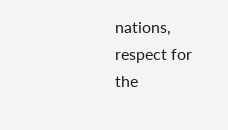nations, respect for the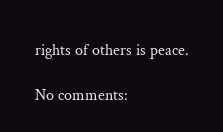rights of others is peace.

No comments: